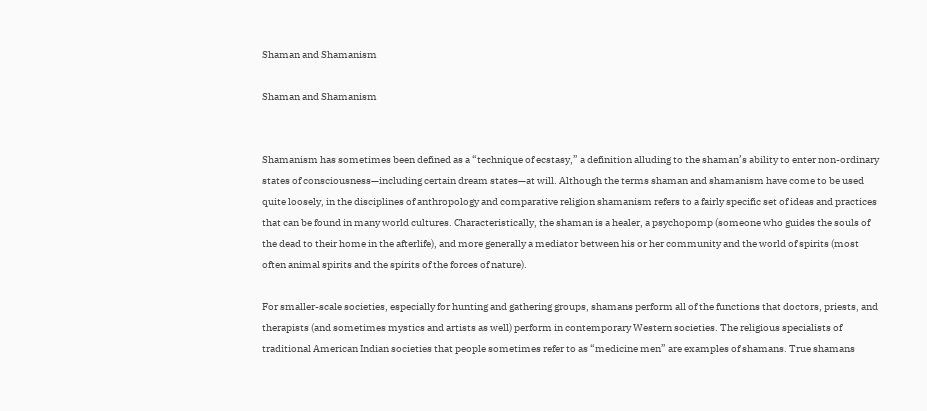Shaman and Shamanism

Shaman and Shamanism


Shamanism has sometimes been defined as a “technique of ecstasy,” a definition alluding to the shaman’s ability to enter non-ordinary states of consciousness—including certain dream states—at will. Although the terms shaman and shamanism have come to be used quite loosely, in the disciplines of anthropology and comparative religion shamanism refers to a fairly specific set of ideas and practices that can be found in many world cultures. Characteristically, the shaman is a healer, a psychopomp (someone who guides the souls of the dead to their home in the afterlife), and more generally a mediator between his or her community and the world of spirits (most often animal spirits and the spirits of the forces of nature).

For smaller-scale societies, especially for hunting and gathering groups, shamans perform all of the functions that doctors, priests, and therapists (and sometimes mystics and artists as well) perform in contemporary Western societies. The religious specialists of traditional American Indian societies that people sometimes refer to as “medicine men” are examples of shamans. True shamans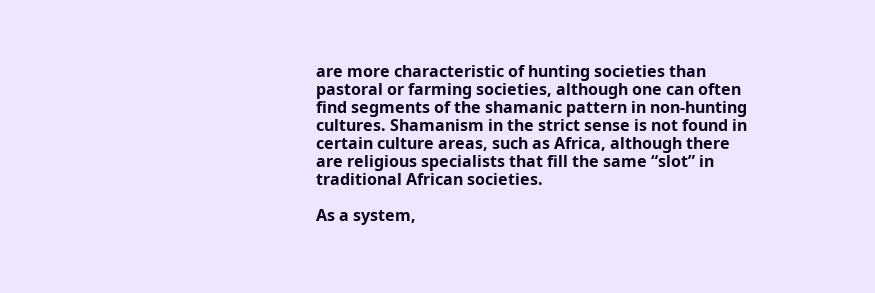are more characteristic of hunting societies than pastoral or farming societies, although one can often find segments of the shamanic pattern in non-hunting cultures. Shamanism in the strict sense is not found in certain culture areas, such as Africa, although there are religious specialists that fill the same “slot” in traditional African societies.

As a system,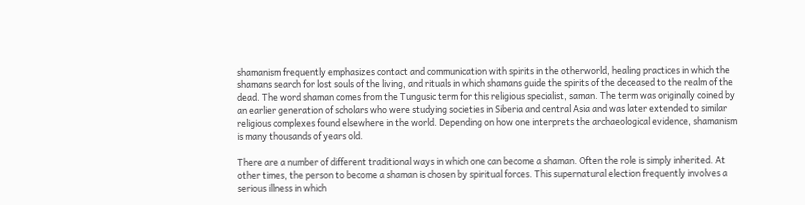shamanism frequently emphasizes contact and communication with spirits in the otherworld, healing practices in which the shamans search for lost souls of the living, and rituals in which shamans guide the spirits of the deceased to the realm of the dead. The word shaman comes from the Tungusic term for this religious specialist, saman. The term was originally coined by an earlier generation of scholars who were studying societies in Siberia and central Asia and was later extended to similar religious complexes found elsewhere in the world. Depending on how one interprets the archaeological evidence, shamanism is many thousands of years old.

There are a number of different traditional ways in which one can become a shaman. Often the role is simply inherited. At other times, the person to become a shaman is chosen by spiritual forces. This supernatural election frequently involves a serious illness in which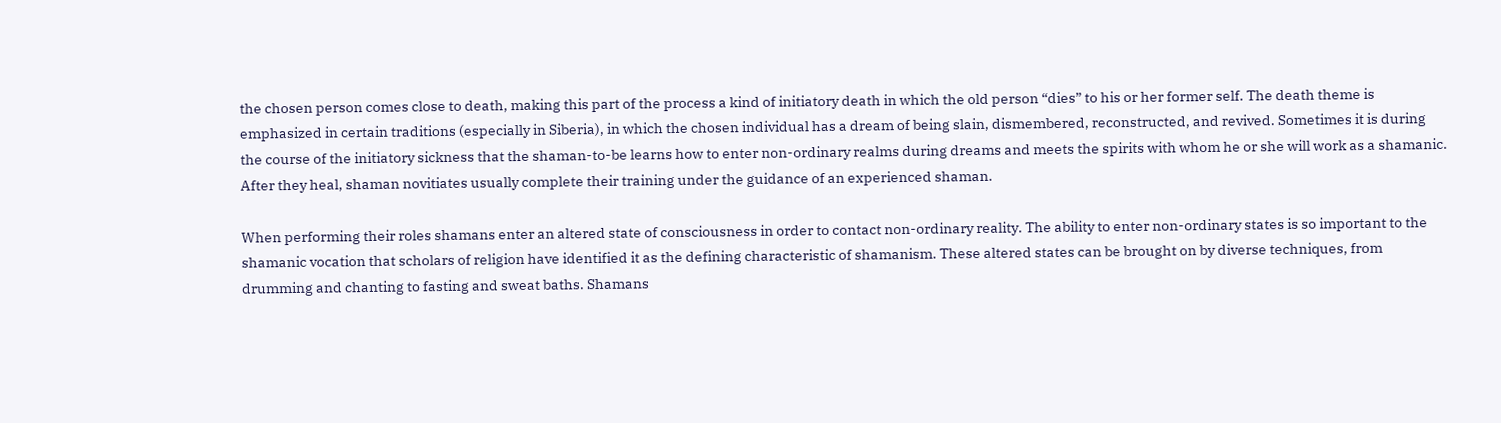the chosen person comes close to death, making this part of the process a kind of initiatory death in which the old person “dies” to his or her former self. The death theme is emphasized in certain traditions (especially in Siberia), in which the chosen individual has a dream of being slain, dismembered, reconstructed, and revived. Sometimes it is during the course of the initiatory sickness that the shaman-to-be learns how to enter non-ordinary realms during dreams and meets the spirits with whom he or she will work as a shamanic. After they heal, shaman novitiates usually complete their training under the guidance of an experienced shaman.

When performing their roles shamans enter an altered state of consciousness in order to contact non-ordinary reality. The ability to enter non-ordinary states is so important to the shamanic vocation that scholars of religion have identified it as the defining characteristic of shamanism. These altered states can be brought on by diverse techniques, from drumming and chanting to fasting and sweat baths. Shamans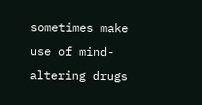sometimes make use of mind-altering drugs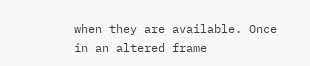when they are available. Once in an altered frame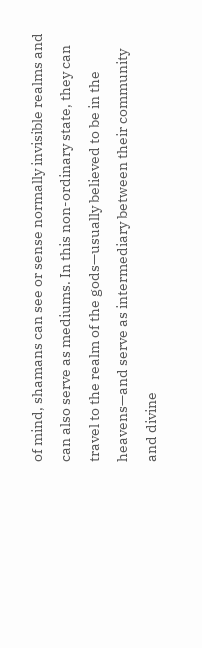of mind, shamans can see or sense normally invisible realms and can also serve as mediums. In this non-ordinary state, they can travel to the realm of the gods—usually believed to be in the heavens—and serve as intermediary between their community and divine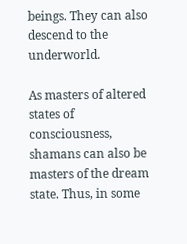beings. They can also descend to the underworld.

As masters of altered states of consciousness, shamans can also be masters of the dream state. Thus, in some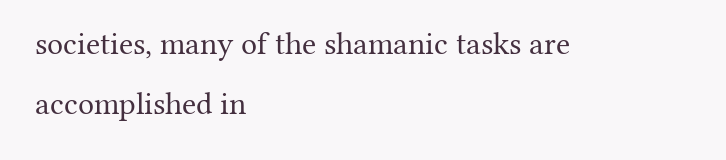societies, many of the shamanic tasks are accomplished in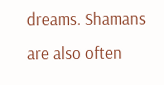dreams. Shamans are also often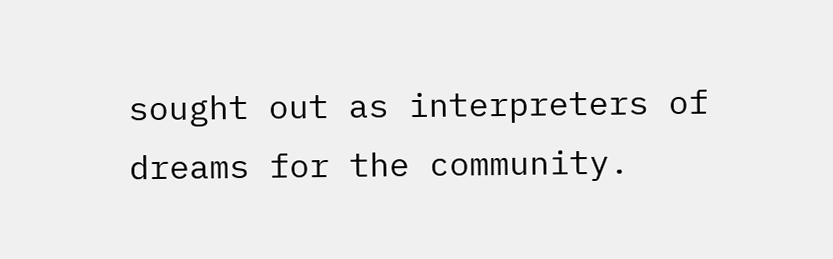sought out as interpreters of dreams for the community.